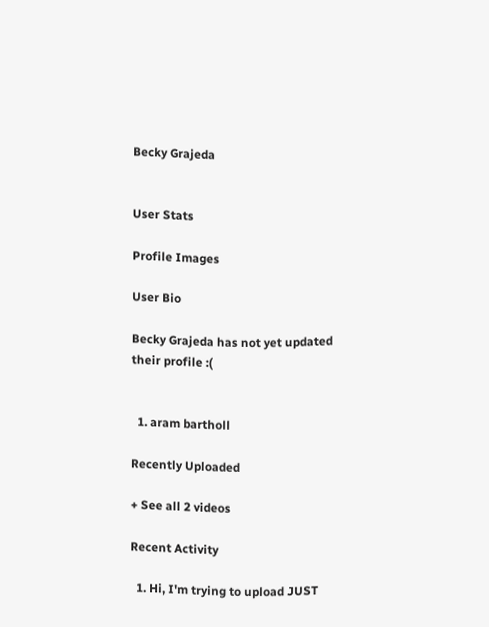Becky Grajeda


User Stats

Profile Images

User Bio

Becky Grajeda has not yet updated their profile :(


  1. aram bartholl

Recently Uploaded

+ See all 2 videos

Recent Activity

  1. Hi, I'm trying to upload JUST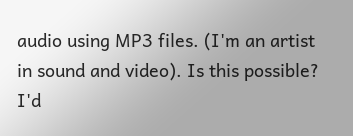audio using MP3 files. (I'm an artist in sound and video). Is this possible? I'd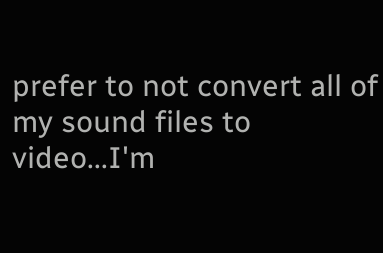prefer to not convert all of my sound files to video...I'm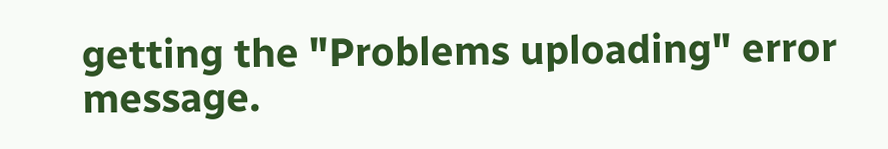getting the "Problems uploading" error message.